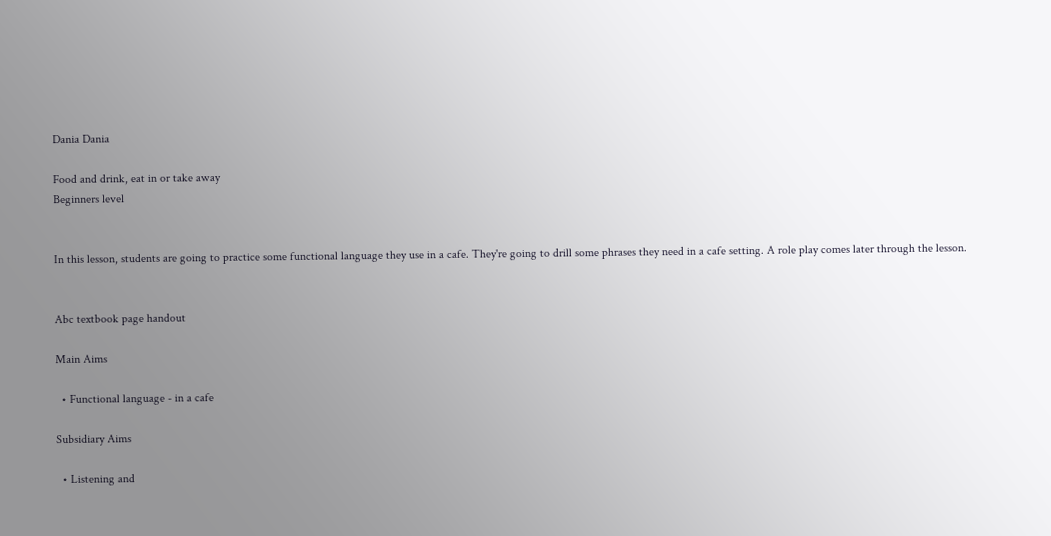Dania Dania

Food and drink, eat in or take away
Beginners level


In this lesson, students are going to practice some functional language they use in a cafe. They're going to drill some phrases they need in a cafe setting. A role play comes later through the lesson.


Abc textbook page handout

Main Aims

  • Functional language - in a cafe

Subsidiary Aims

  • Listening and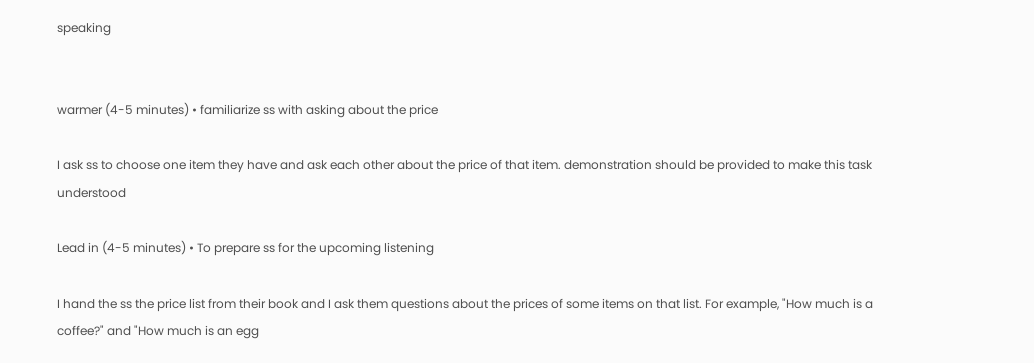speaking


warmer (4-5 minutes) • familiarize ss with asking about the price

I ask ss to choose one item they have and ask each other about the price of that item. demonstration should be provided to make this task understood

Lead in (4-5 minutes) • To prepare ss for the upcoming listening

I hand the ss the price list from their book and I ask them questions about the prices of some items on that list. For example, "How much is a coffee?" and "How much is an egg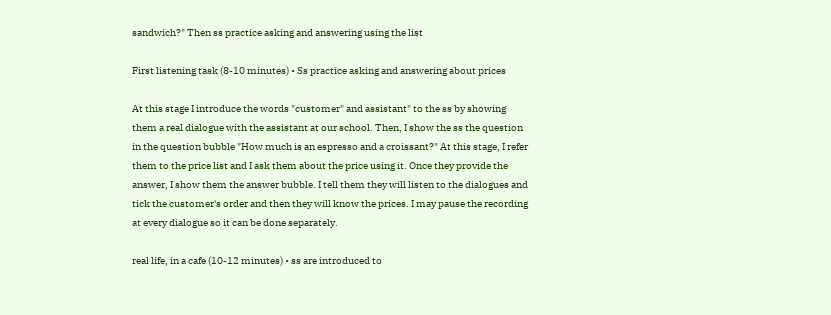sandwich?" Then ss practice asking and answering using the list

First listening task (8-10 minutes) • Ss practice asking and answering about prices

At this stage I introduce the words "customer" and assistant" to the ss by showing them a real dialogue with the assistant at our school. Then, I show the ss the question in the question bubble "How much is an espresso and a croissant?" At this stage, I refer them to the price list and I ask them about the price using it. Once they provide the answer, I show them the answer bubble. I tell them they will listen to the dialogues and tick the customer's order and then they will know the prices. I may pause the recording at every dialogue so it can be done separately.

real life, in a cafe (10-12 minutes) • ss are introduced to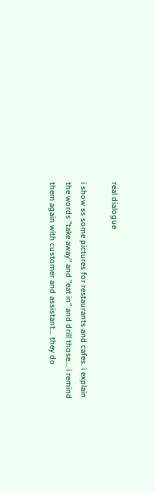real dialogue

i show ss some pictures for restaurants and cafes. i explain the words "take away" and "eat in" and drill those... i remind them again with customer and assistant... they do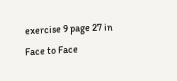exercise 9 page 27 in Face to Face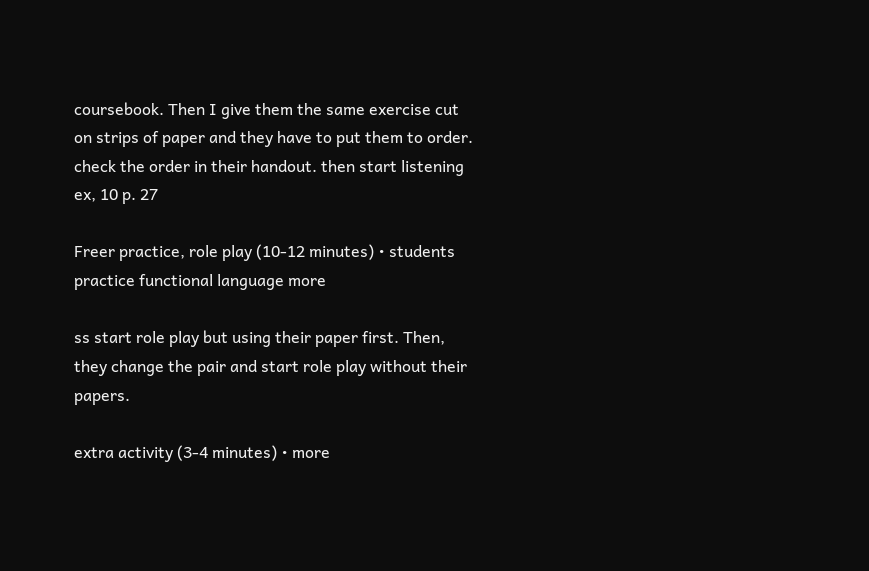coursebook. Then I give them the same exercise cut on strips of paper and they have to put them to order. check the order in their handout. then start listening ex, 10 p. 27

Freer practice, role play (10-12 minutes) • students practice functional language more

ss start role play but using their paper first. Then, they change the pair and start role play without their papers.

extra activity (3-4 minutes) • more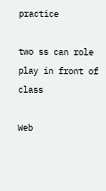practice

two ss can role play in front of class

Web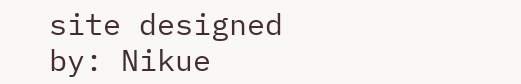site designed by: Nikue